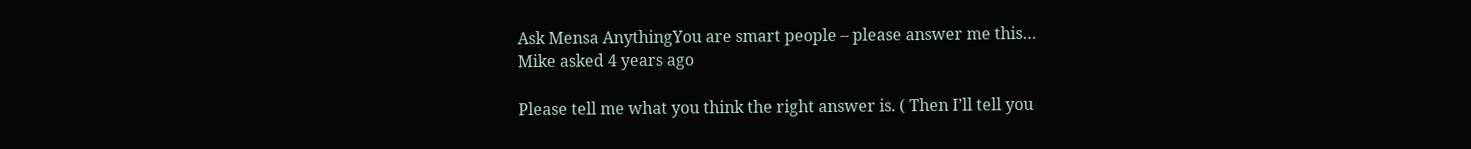Ask Mensa AnythingYou are smart people – please answer me this…
Mike asked 4 years ago

Please tell me what you think the right answer is. ( Then I’ll tell you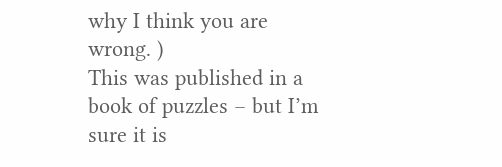why I think you are wrong. )
This was published in a book of puzzles – but I’m sure it is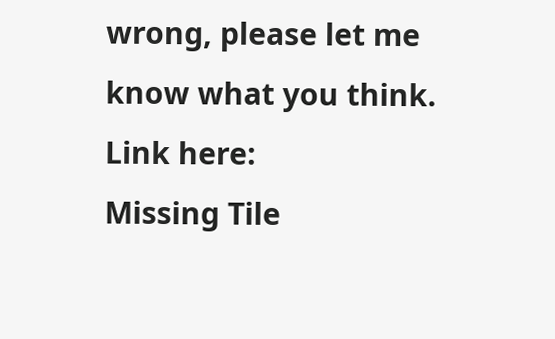wrong, please let me know what you think.
Link here:
Missing Tile